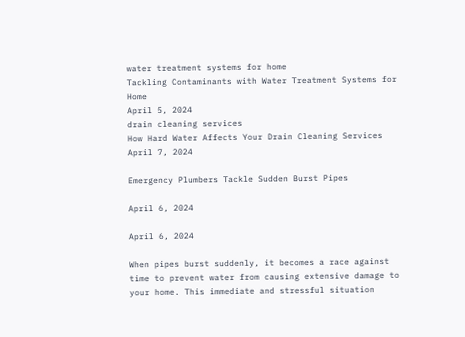water treatment systems for home
Tackling Contaminants with Water Treatment Systems for Home
April 5, 2024
drain cleaning services
How Hard Water Affects Your Drain Cleaning Services
April 7, 2024

Emergency Plumbers Tackle Sudden Burst Pipes

April 6, 2024

April 6, 2024

When pipes burst suddenly, it becomes a race against time to prevent water from causing extensive damage to your home. This immediate and stressful situation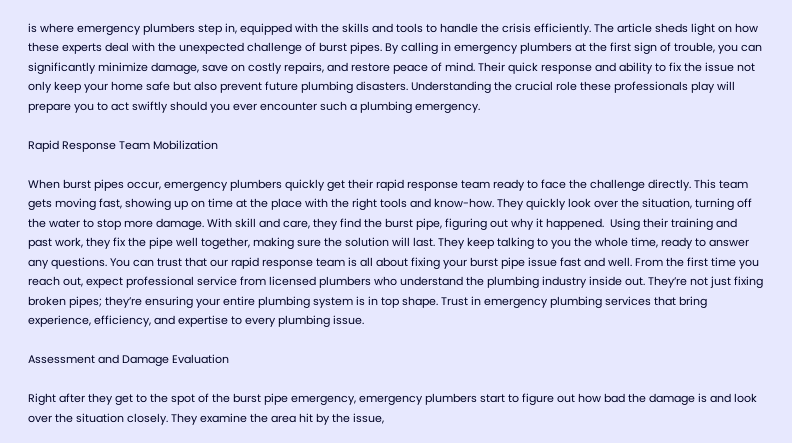is where emergency plumbers step in, equipped with the skills and tools to handle the crisis efficiently. The article sheds light on how these experts deal with the unexpected challenge of burst pipes. By calling in emergency plumbers at the first sign of trouble, you can significantly minimize damage, save on costly repairs, and restore peace of mind. Their quick response and ability to fix the issue not only keep your home safe but also prevent future plumbing disasters. Understanding the crucial role these professionals play will prepare you to act swiftly should you ever encounter such a plumbing emergency.

Rapid Response Team Mobilization

When burst pipes occur, emergency plumbers quickly get their rapid response team ready to face the challenge directly. This team gets moving fast, showing up on time at the place with the right tools and know-how. They quickly look over the situation, turning off the water to stop more damage. With skill and care, they find the burst pipe, figuring out why it happened.  Using their training and past work, they fix the pipe well together, making sure the solution will last. They keep talking to you the whole time, ready to answer any questions. You can trust that our rapid response team is all about fixing your burst pipe issue fast and well. From the first time you reach out, expect professional service from licensed plumbers who understand the plumbing industry inside out. They’re not just fixing broken pipes; they’re ensuring your entire plumbing system is in top shape. Trust in emergency plumbing services that bring experience, efficiency, and expertise to every plumbing issue.

Assessment and Damage Evaluation

Right after they get to the spot of the burst pipe emergency, emergency plumbers start to figure out how bad the damage is and look over the situation closely. They examine the area hit by the issue,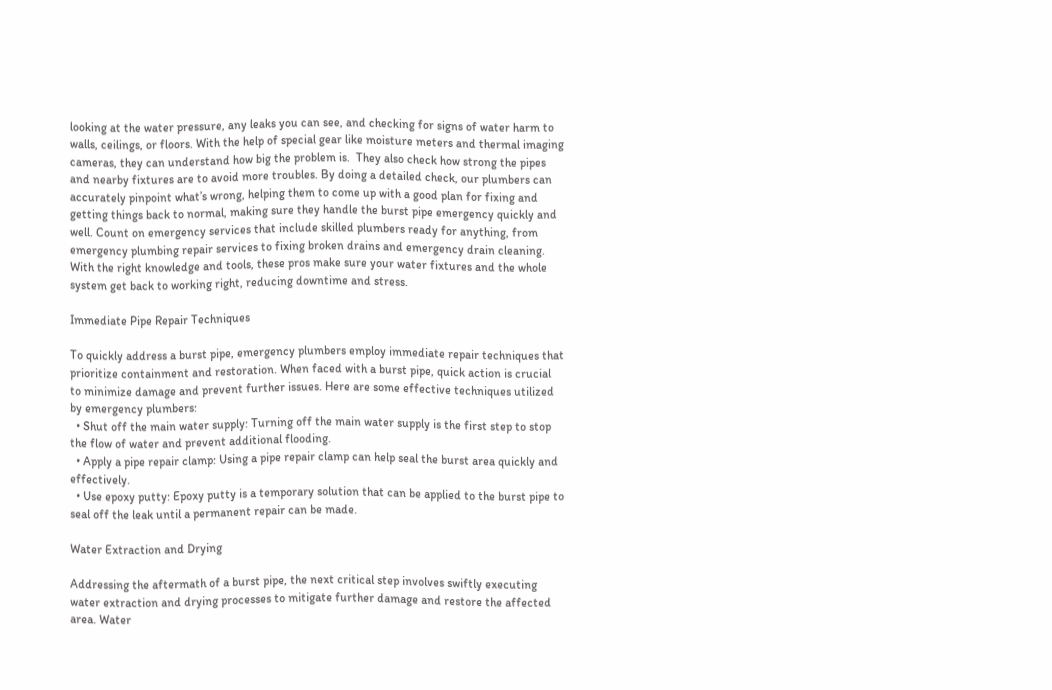looking at the water pressure, any leaks you can see, and checking for signs of water harm to walls, ceilings, or floors. With the help of special gear like moisture meters and thermal imaging cameras, they can understand how big the problem is.  They also check how strong the pipes and nearby fixtures are to avoid more troubles. By doing a detailed check, our plumbers can accurately pinpoint what’s wrong, helping them to come up with a good plan for fixing and getting things back to normal, making sure they handle the burst pipe emergency quickly and well. Count on emergency services that include skilled plumbers ready for anything, from emergency plumbing repair services to fixing broken drains and emergency drain cleaning. With the right knowledge and tools, these pros make sure your water fixtures and the whole system get back to working right, reducing downtime and stress.

Immediate Pipe Repair Techniques

To quickly address a burst pipe, emergency plumbers employ immediate repair techniques that prioritize containment and restoration. When faced with a burst pipe, quick action is crucial to minimize damage and prevent further issues. Here are some effective techniques utilized by emergency plumbers:
  • Shut off the main water supply: Turning off the main water supply is the first step to stop the flow of water and prevent additional flooding.
  • Apply a pipe repair clamp: Using a pipe repair clamp can help seal the burst area quickly and effectively.
  • Use epoxy putty: Epoxy putty is a temporary solution that can be applied to the burst pipe to seal off the leak until a permanent repair can be made.

Water Extraction and Drying

Addressing the aftermath of a burst pipe, the next critical step involves swiftly executing water extraction and drying processes to mitigate further damage and restore the affected area. Water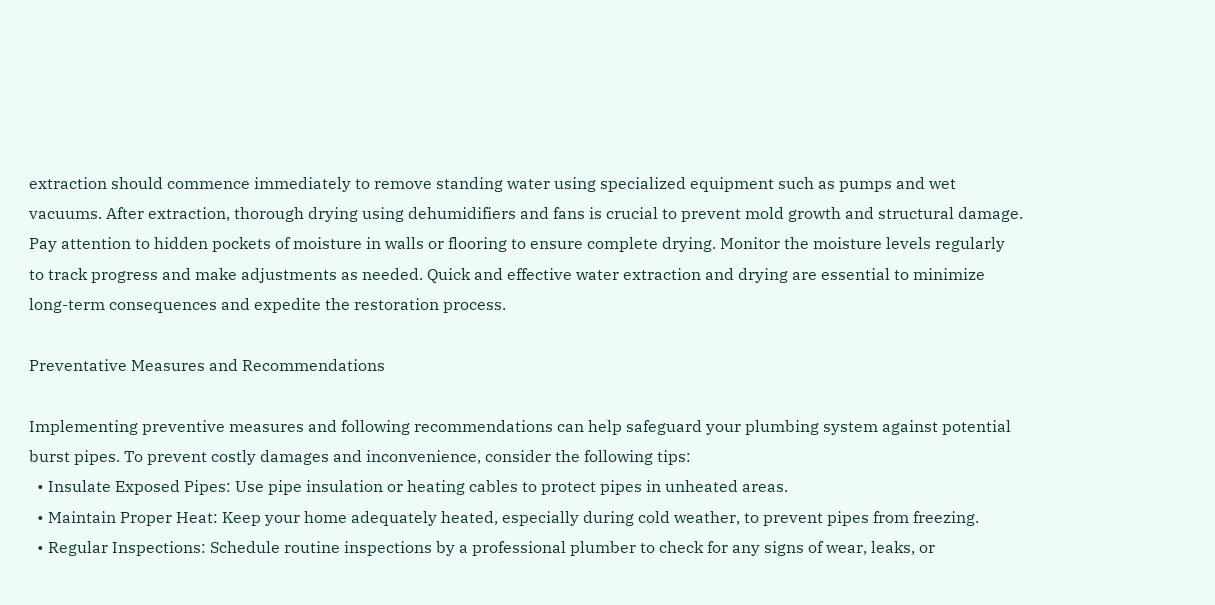extraction should commence immediately to remove standing water using specialized equipment such as pumps and wet vacuums. After extraction, thorough drying using dehumidifiers and fans is crucial to prevent mold growth and structural damage.  Pay attention to hidden pockets of moisture in walls or flooring to ensure complete drying. Monitor the moisture levels regularly to track progress and make adjustments as needed. Quick and effective water extraction and drying are essential to minimize long-term consequences and expedite the restoration process.

Preventative Measures and Recommendations

Implementing preventive measures and following recommendations can help safeguard your plumbing system against potential burst pipes. To prevent costly damages and inconvenience, consider the following tips:
  • Insulate Exposed Pipes: Use pipe insulation or heating cables to protect pipes in unheated areas.
  • Maintain Proper Heat: Keep your home adequately heated, especially during cold weather, to prevent pipes from freezing.
  • Regular Inspections: Schedule routine inspections by a professional plumber to check for any signs of wear, leaks, or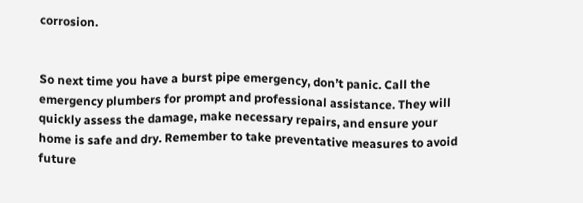corrosion.


So next time you have a burst pipe emergency, don’t panic. Call the emergency plumbers for prompt and professional assistance. They will quickly assess the damage, make necessary repairs, and ensure your home is safe and dry. Remember to take preventative measures to avoid future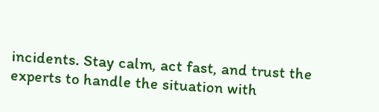incidents. Stay calm, act fast, and trust the experts to handle the situation with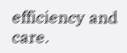efficiency and care.